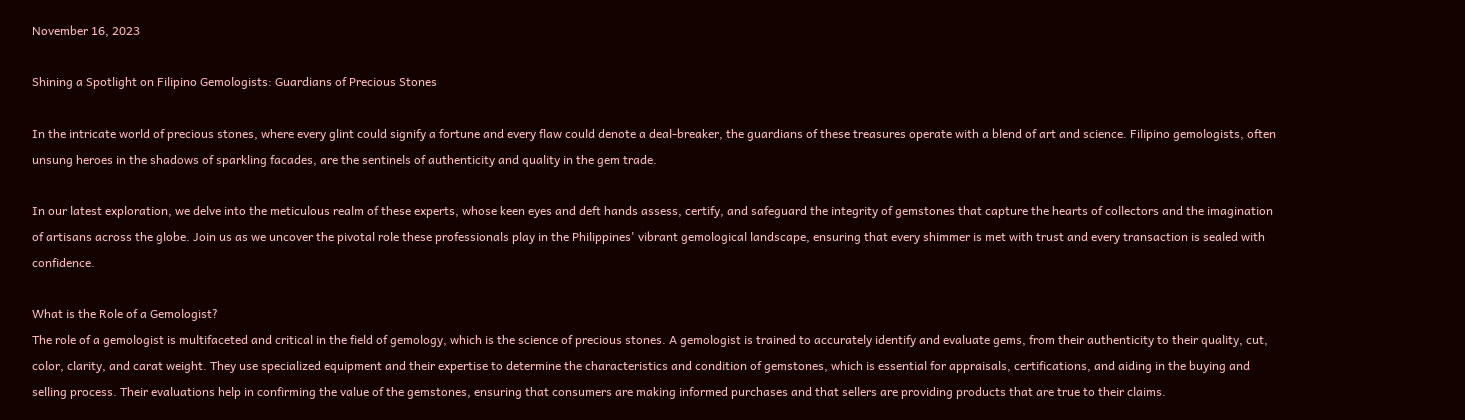November 16, 2023

Shining a Spotlight on Filipino Gemologists: Guardians of Precious Stones

In the intricate world of precious stones, where every glint could signify a fortune and every flaw could denote a deal-breaker, the guardians of these treasures operate with a blend of art and science. Filipino gemologists, often unsung heroes in the shadows of sparkling facades, are the sentinels of authenticity and quality in the gem trade.

In our latest exploration, we delve into the meticulous realm of these experts, whose keen eyes and deft hands assess, certify, and safeguard the integrity of gemstones that capture the hearts of collectors and the imagination of artisans across the globe. Join us as we uncover the pivotal role these professionals play in the Philippines' vibrant gemological landscape, ensuring that every shimmer is met with trust and every transaction is sealed with confidence.

What is the Role of a Gemologist?
The role of a gemologist is multifaceted and critical in the field of gemology, which is the science of precious stones. A gemologist is trained to accurately identify and evaluate gems, from their authenticity to their quality, cut, color, clarity, and carat weight. They use specialized equipment and their expertise to determine the characteristics and condition of gemstones, which is essential for appraisals, certifications, and aiding in the buying and selling process. Their evaluations help in confirming the value of the gemstones, ensuring that consumers are making informed purchases and that sellers are providing products that are true to their claims.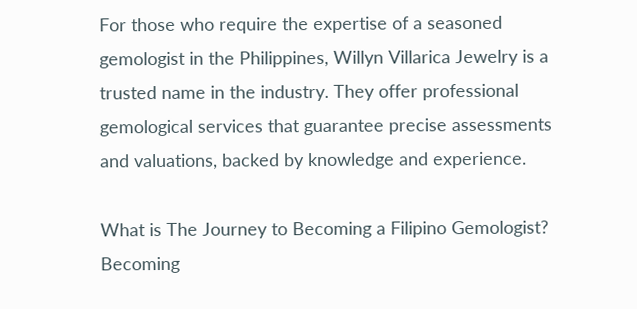For those who require the expertise of a seasoned gemologist in the Philippines, Willyn Villarica Jewelry is a trusted name in the industry. They offer professional gemological services that guarantee precise assessments and valuations, backed by knowledge and experience.

What is The Journey to Becoming a Filipino Gemologist?
Becoming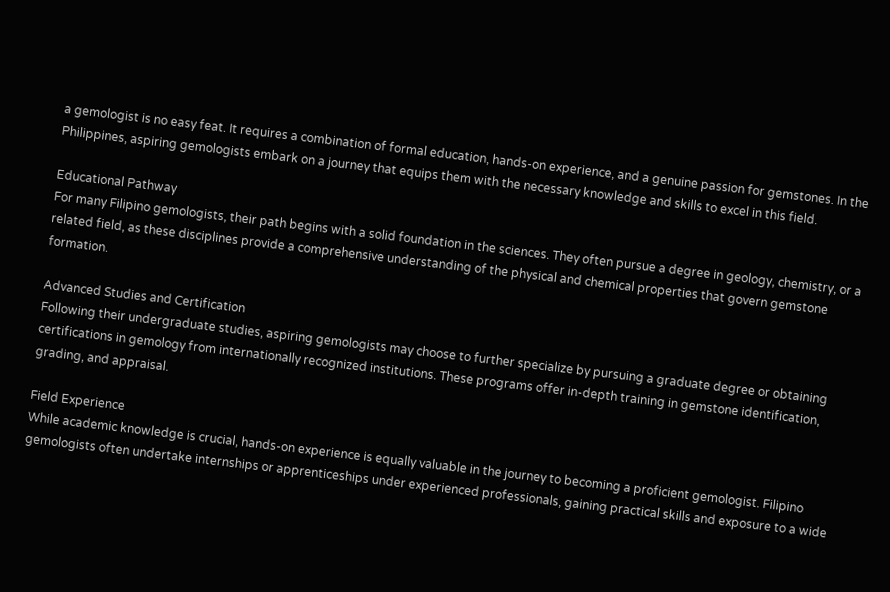a gemologist is no easy feat. It requires a combination of formal education, hands-on experience, and a genuine passion for gemstones. In the Philippines, aspiring gemologists embark on a journey that equips them with the necessary knowledge and skills to excel in this field.

Educational Pathway
For many Filipino gemologists, their path begins with a solid foundation in the sciences. They often pursue a degree in geology, chemistry, or a related field, as these disciplines provide a comprehensive understanding of the physical and chemical properties that govern gemstone formation.

Advanced Studies and Certification
Following their undergraduate studies, aspiring gemologists may choose to further specialize by pursuing a graduate degree or obtaining certifications in gemology from internationally recognized institutions. These programs offer in-depth training in gemstone identification, grading, and appraisal.

Field Experience
While academic knowledge is crucial, hands-on experience is equally valuable in the journey to becoming a proficient gemologist. Filipino gemologists often undertake internships or apprenticeships under experienced professionals, gaining practical skills and exposure to a wide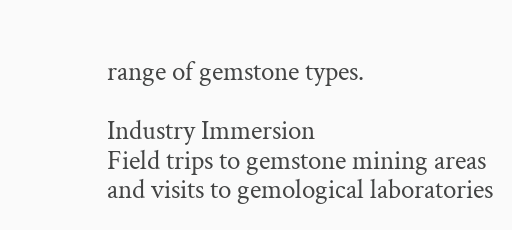range of gemstone types.

Industry Immersion
Field trips to gemstone mining areas and visits to gemological laboratories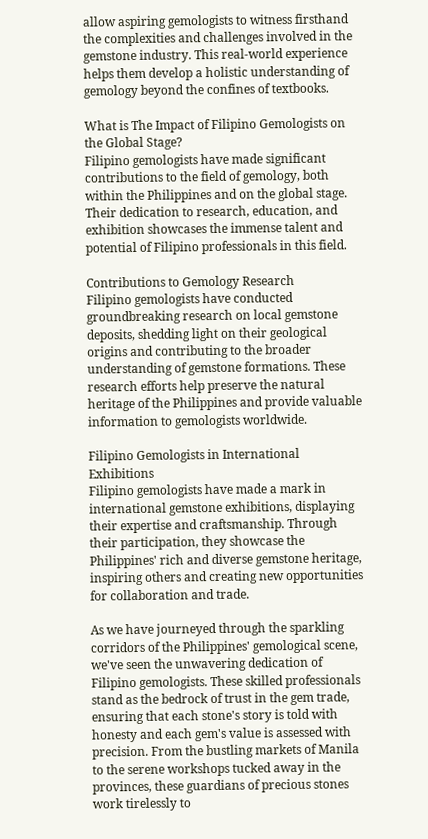allow aspiring gemologists to witness firsthand the complexities and challenges involved in the gemstone industry. This real-world experience helps them develop a holistic understanding of gemology beyond the confines of textbooks.

What is The Impact of Filipino Gemologists on the Global Stage?
Filipino gemologists have made significant contributions to the field of gemology, both within the Philippines and on the global stage. Their dedication to research, education, and exhibition showcases the immense talent and potential of Filipino professionals in this field.

Contributions to Gemology Research
Filipino gemologists have conducted groundbreaking research on local gemstone deposits, shedding light on their geological origins and contributing to the broader understanding of gemstone formations. These research efforts help preserve the natural heritage of the Philippines and provide valuable information to gemologists worldwide.

Filipino Gemologists in International Exhibitions
Filipino gemologists have made a mark in international gemstone exhibitions, displaying their expertise and craftsmanship. Through their participation, they showcase the Philippines' rich and diverse gemstone heritage, inspiring others and creating new opportunities for collaboration and trade.

As we have journeyed through the sparkling corridors of the Philippines' gemological scene, we've seen the unwavering dedication of Filipino gemologists. These skilled professionals stand as the bedrock of trust in the gem trade, ensuring that each stone's story is told with honesty and each gem's value is assessed with precision. From the bustling markets of Manila to the serene workshops tucked away in the provinces, these guardians of precious stones work tirelessly to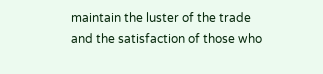maintain the luster of the trade and the satisfaction of those who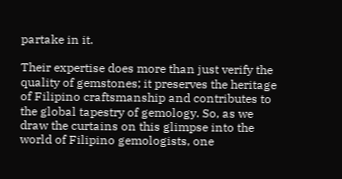partake in it.

Their expertise does more than just verify the quality of gemstones; it preserves the heritage of Filipino craftsmanship and contributes to the global tapestry of gemology. So, as we draw the curtains on this glimpse into the world of Filipino gemologists, one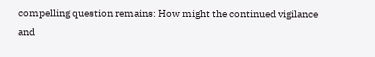compelling question remains: How might the continued vigilance and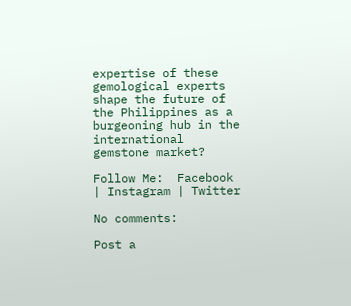expertise of these gemological experts shape the future of the Philippines as a burgeoning hub in the international gemstone market?

Follow Me:  Facebook | Instagram | Twitter

No comments:

Post a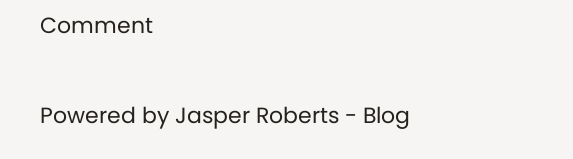Comment

Powered by Jasper Roberts - Blog